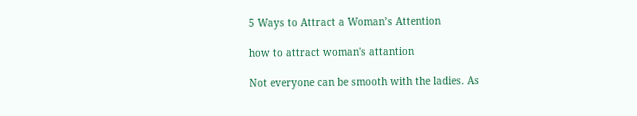5 Ways to Attract a Woman’s Attention

how to attract woman's attantion

Not everyone can be smooth with the ladies. As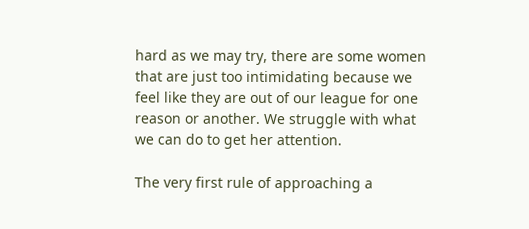hard as we may try, there are some women that are just too intimidating because we feel like they are out of our league for one reason or another. We struggle with what we can do to get her attention.

The very first rule of approaching a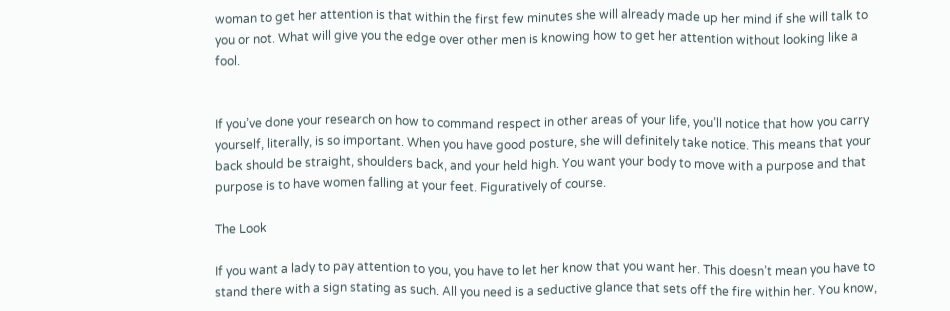woman to get her attention is that within the first few minutes she will already made up her mind if she will talk to you or not. What will give you the edge over other men is knowing how to get her attention without looking like a fool.


If you’ve done your research on how to command respect in other areas of your life, you’ll notice that how you carry yourself, literally, is so important. When you have good posture, she will definitely take notice. This means that your back should be straight, shoulders back, and your held high. You want your body to move with a purpose and that purpose is to have women falling at your feet. Figuratively of course.

The Look

If you want a lady to pay attention to you, you have to let her know that you want her. This doesn’t mean you have to stand there with a sign stating as such. All you need is a seductive glance that sets off the fire within her. You know,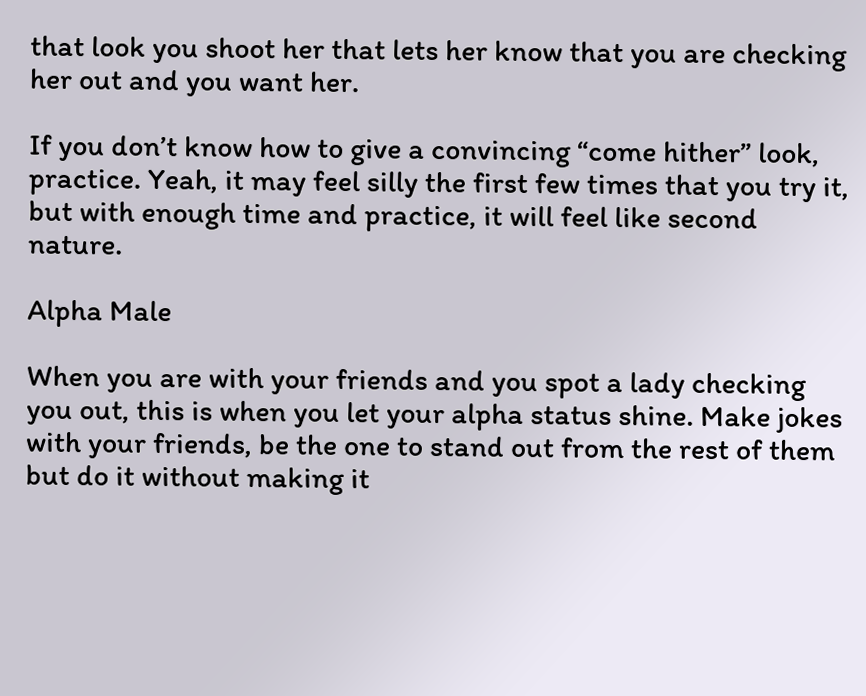that look you shoot her that lets her know that you are checking her out and you want her.

If you don’t know how to give a convincing “come hither” look, practice. Yeah, it may feel silly the first few times that you try it, but with enough time and practice, it will feel like second nature.

Alpha Male

When you are with your friends and you spot a lady checking you out, this is when you let your alpha status shine. Make jokes with your friends, be the one to stand out from the rest of them but do it without making it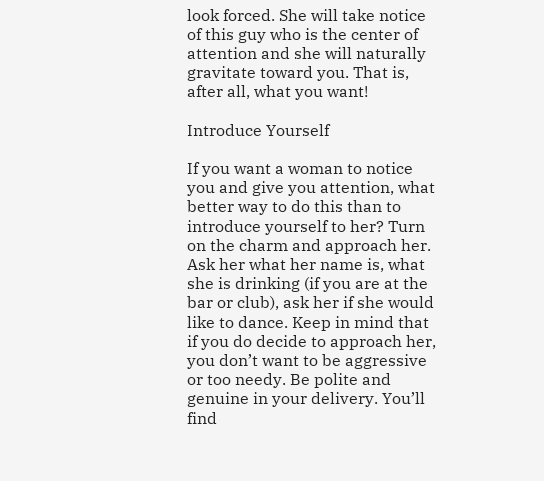look forced. She will take notice of this guy who is the center of attention and she will naturally gravitate toward you. That is, after all, what you want!

Introduce Yourself

If you want a woman to notice you and give you attention, what better way to do this than to introduce yourself to her? Turn on the charm and approach her. Ask her what her name is, what she is drinking (if you are at the bar or club), ask her if she would like to dance. Keep in mind that if you do decide to approach her, you don’t want to be aggressive or too needy. Be polite and genuine in your delivery. You’ll find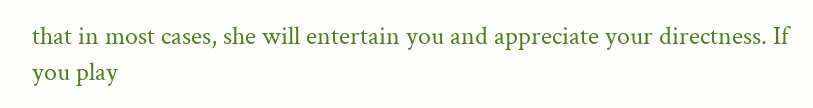that in most cases, she will entertain you and appreciate your directness. If you play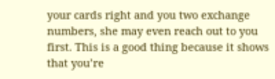your cards right and you two exchange numbers, she may even reach out to you first. This is a good thing because it shows that you’re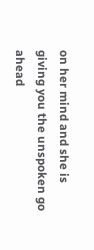on her mind and she is giving you the unspoken go ahead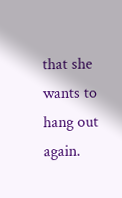that she wants to hang out again.